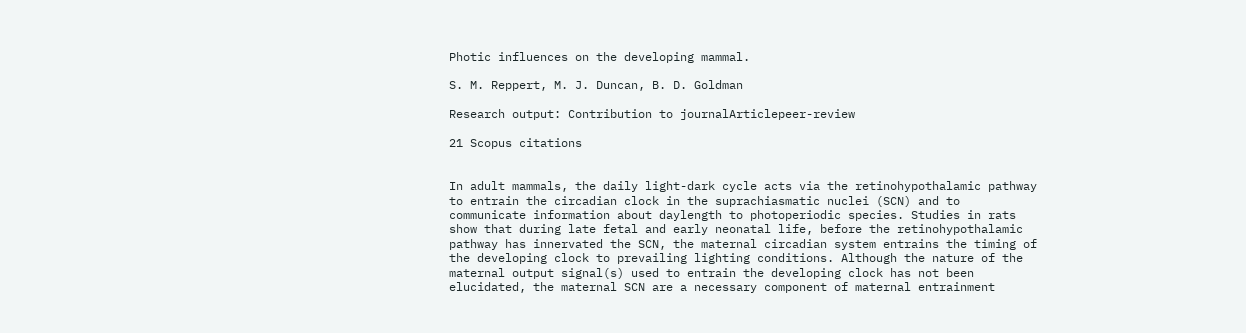Photic influences on the developing mammal.

S. M. Reppert, M. J. Duncan, B. D. Goldman

Research output: Contribution to journalArticlepeer-review

21 Scopus citations


In adult mammals, the daily light-dark cycle acts via the retinohypothalamic pathway to entrain the circadian clock in the suprachiasmatic nuclei (SCN) and to communicate information about daylength to photoperiodic species. Studies in rats show that during late fetal and early neonatal life, before the retinohypothalamic pathway has innervated the SCN, the maternal circadian system entrains the timing of the developing clock to prevailing lighting conditions. Although the nature of the maternal output signal(s) used to entrain the developing clock has not been elucidated, the maternal SCN are a necessary component of maternal entrainment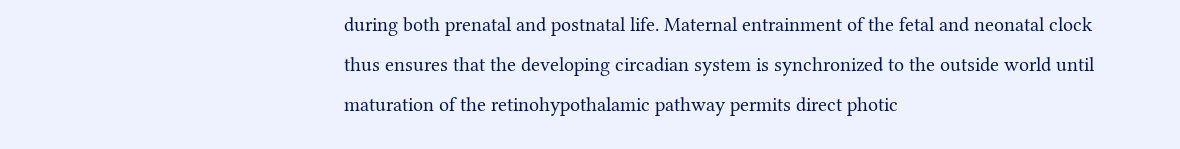during both prenatal and postnatal life. Maternal entrainment of the fetal and neonatal clock thus ensures that the developing circadian system is synchronized to the outside world until maturation of the retinohypothalamic pathway permits direct photic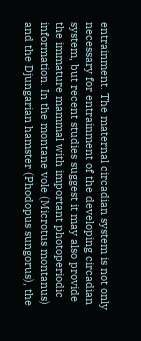entrainment. The maternal circadian system is not only necessary for entrainment of the developing circadian system, but recent studies suggest it may also provide the immature mammal with important photoperiodic information. In the montane vole (Microtus montanus) and the Djungarian hamster (Phodopus sungorus), the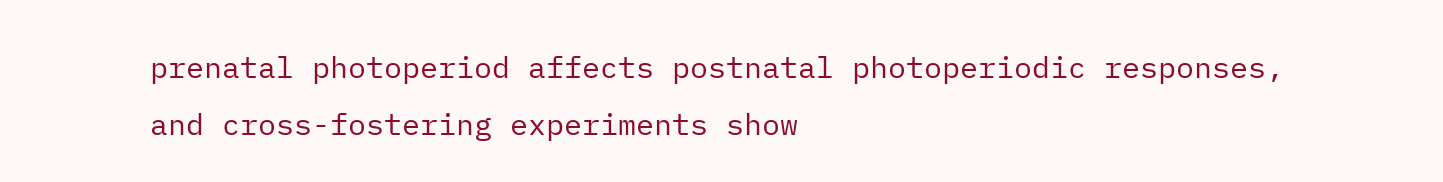prenatal photoperiod affects postnatal photoperiodic responses, and cross-fostering experiments show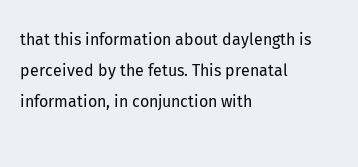that this information about daylength is perceived by the fetus. This prenatal information, in conjunction with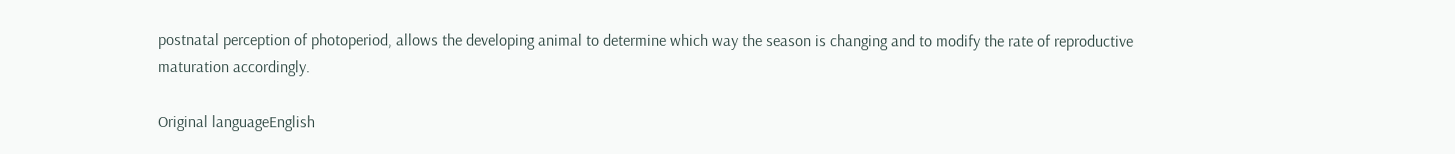postnatal perception of photoperiod, allows the developing animal to determine which way the season is changing and to modify the rate of reproductive maturation accordingly.

Original languageEnglish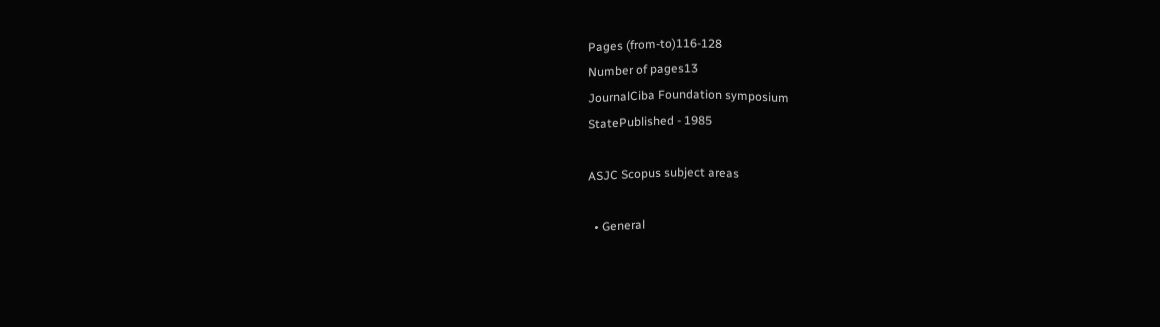Pages (from-to)116-128
Number of pages13
JournalCiba Foundation symposium
StatePublished - 1985

ASJC Scopus subject areas

  • General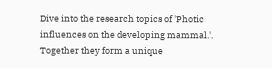Dive into the research topics of 'Photic influences on the developing mammal.'. Together they form a unique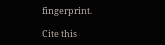fingerprint.

Cite this